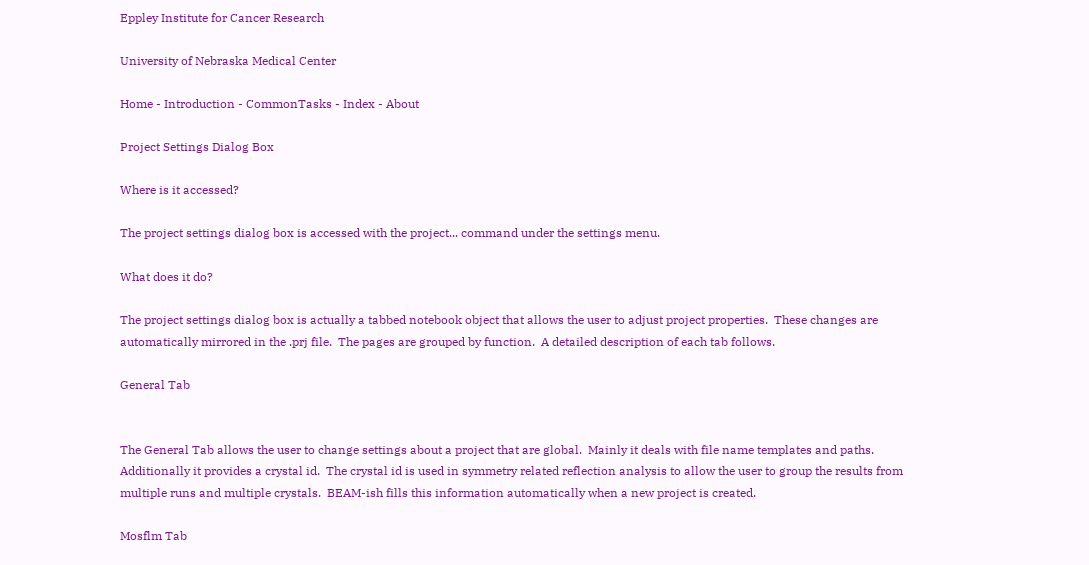Eppley Institute for Cancer Research

University of Nebraska Medical Center

Home - Introduction - CommonTasks - Index - About

Project Settings Dialog Box

Where is it accessed?

The project settings dialog box is accessed with the project... command under the settings menu.

What does it do?

The project settings dialog box is actually a tabbed notebook object that allows the user to adjust project properties.  These changes are automatically mirrored in the .prj file.  The pages are grouped by function.  A detailed description of each tab follows.

General Tab


The General Tab allows the user to change settings about a project that are global.  Mainly it deals with file name templates and paths.  Additionally it provides a crystal id.  The crystal id is used in symmetry related reflection analysis to allow the user to group the results from multiple runs and multiple crystals.  BEAM-ish fills this information automatically when a new project is created.

Mosflm Tab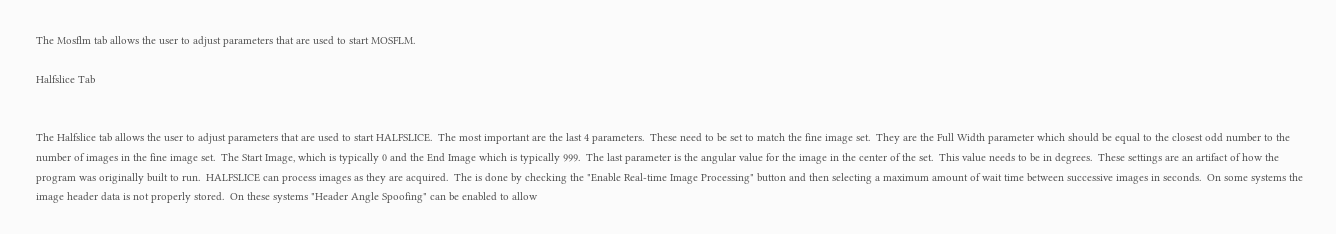The Mosflm tab allows the user to adjust parameters that are used to start MOSFLM.

Halfslice Tab


The Halfslice tab allows the user to adjust parameters that are used to start HALFSLICE.  The most important are the last 4 parameters.  These need to be set to match the fine image set.  They are the Full Width parameter which should be equal to the closest odd number to the number of images in the fine image set.  The Start Image, which is typically 0 and the End Image which is typically 999.  The last parameter is the angular value for the image in the center of the set.  This value needs to be in degrees.  These settings are an artifact of how the program was originally built to run.  HALFSLICE can process images as they are acquired.  The is done by checking the "Enable Real-time Image Processing" button and then selecting a maximum amount of wait time between successive images in seconds.  On some systems the image header data is not properly stored.  On these systems "Header Angle Spoofing" can be enabled to allow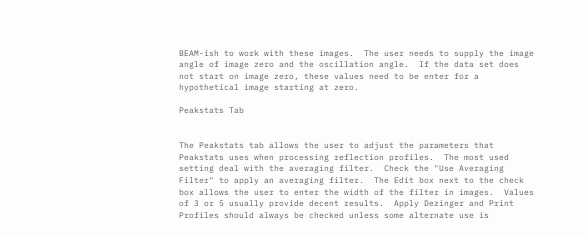BEAM-ish to work with these images.  The user needs to supply the image angle of image zero and the oscillation angle.  If the data set does not start on image zero, these values need to be enter for a hypothetical image starting at zero.

Peakstats Tab


The Peakstats tab allows the user to adjust the parameters that Peakstats uses when processing reflection profiles.  The most used setting deal with the averaging filter.  Check the "Use Averaging Filter" to apply an averaging filter.  The Edit box next to the check box allows the user to enter the width of the filter in images.  Values of 3 or 5 usually provide decent results.  Apply Dezinger and Print Profiles should always be checked unless some alternate use is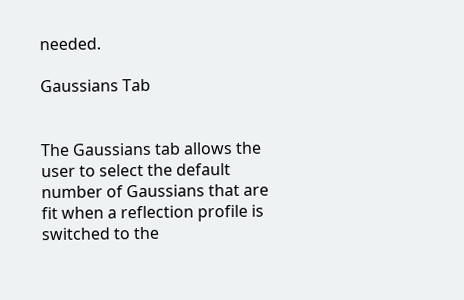needed.

Gaussians Tab


The Gaussians tab allows the user to select the default number of Gaussians that are fit when a reflection profile is switched to the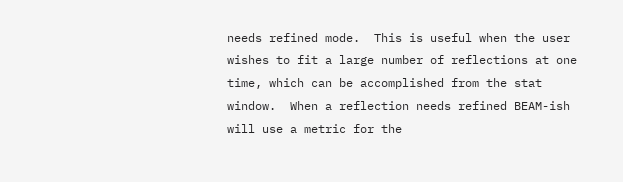needs refined mode.  This is useful when the user wishes to fit a large number of reflections at one time, which can be accomplished from the stat window.  When a reflection needs refined BEAM-ish will use a metric for the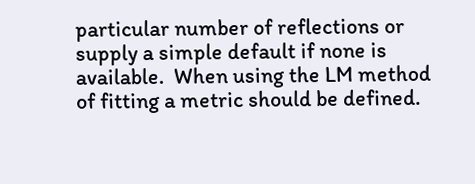particular number of reflections or supply a simple default if none is available.  When using the LM method of fitting a metric should be defined.